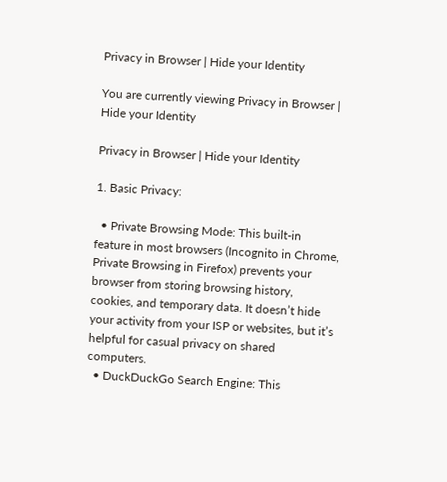Privacy in Browser | Hide your Identity

You are currently viewing Privacy in Browser | Hide your Identity

Privacy in Browser | Hide your Identity

1. Basic Privacy:

  • Private Browsing Mode: This built-in feature in most browsers (Incognito in Chrome, Private Browsing in Firefox) prevents your browser from storing browsing history, cookies, and temporary data. It doesn’t hide your activity from your ISP or websites, but it’s helpful for casual privacy on shared computers.
  • DuckDuckGo Search Engine: This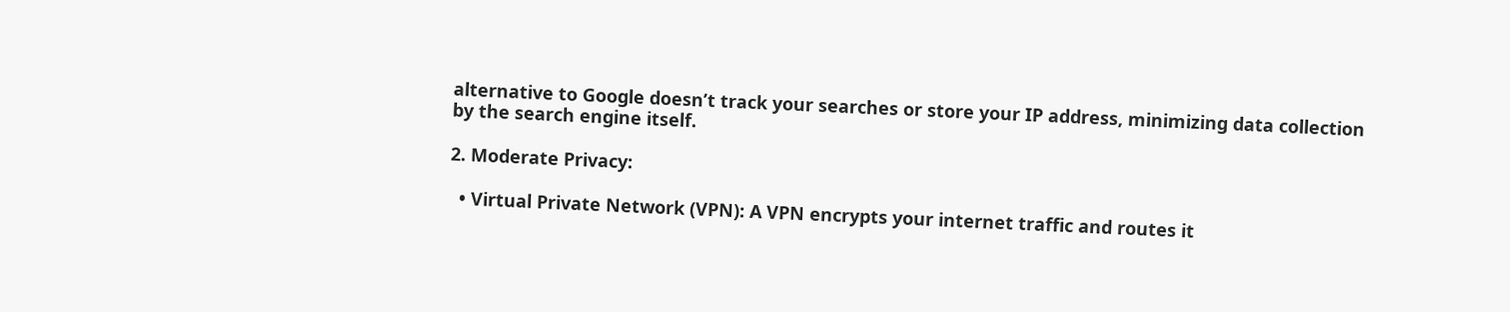alternative to Google doesn’t track your searches or store your IP address, minimizing data collection by the search engine itself.

2. Moderate Privacy:

  • Virtual Private Network (VPN): A VPN encrypts your internet traffic and routes it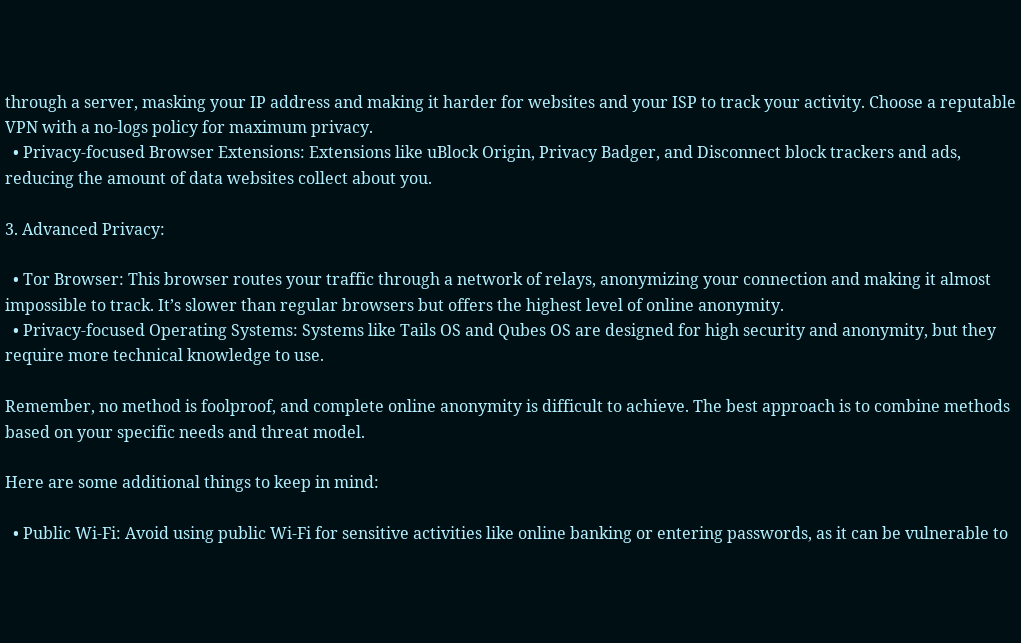through a server, masking your IP address and making it harder for websites and your ISP to track your activity. Choose a reputable VPN with a no-logs policy for maximum privacy.
  • Privacy-focused Browser Extensions: Extensions like uBlock Origin, Privacy Badger, and Disconnect block trackers and ads, reducing the amount of data websites collect about you.

3. Advanced Privacy:

  • Tor Browser: This browser routes your traffic through a network of relays, anonymizing your connection and making it almost impossible to track. It’s slower than regular browsers but offers the highest level of online anonymity.
  • Privacy-focused Operating Systems: Systems like Tails OS and Qubes OS are designed for high security and anonymity, but they require more technical knowledge to use.

Remember, no method is foolproof, and complete online anonymity is difficult to achieve. The best approach is to combine methods based on your specific needs and threat model.

Here are some additional things to keep in mind:

  • Public Wi-Fi: Avoid using public Wi-Fi for sensitive activities like online banking or entering passwords, as it can be vulnerable to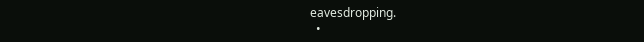eavesdropping.
  •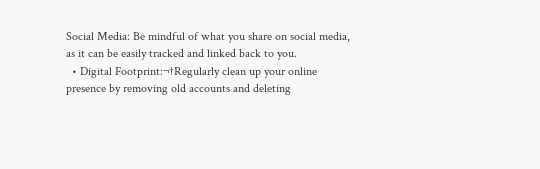Social Media: Be mindful of what you share on social media, as it can be easily tracked and linked back to you.
  • Digital Footprint:¬†Regularly clean up your online presence by removing old accounts and deleting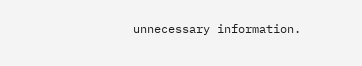unnecessary information.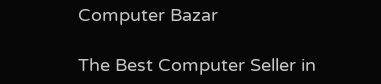Computer Bazar

The Best Computer Seller in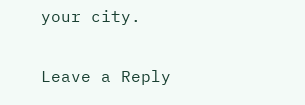your city.

Leave a Reply